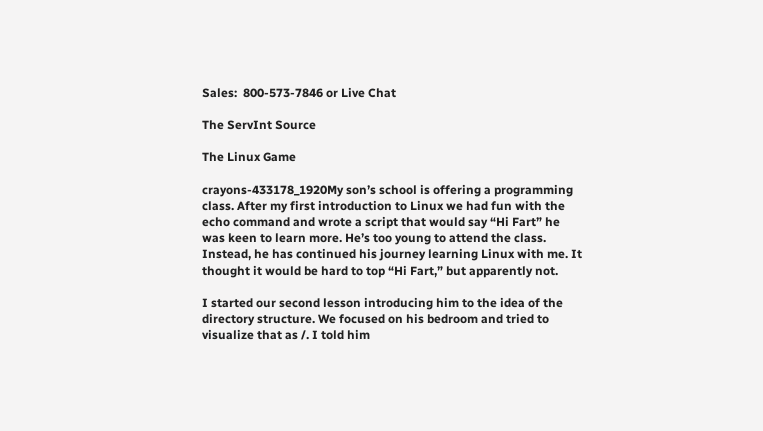Sales:  800-573-7846 or Live Chat

The ServInt Source

The Linux Game

crayons-433178_1920My son’s school is offering a programming class. After my first introduction to Linux we had fun with the echo command and wrote a script that would say “Hi Fart” he was keen to learn more. He’s too young to attend the class. Instead, he has continued his journey learning Linux with me. It thought it would be hard to top “Hi Fart,” but apparently not.

I started our second lesson introducing him to the idea of the directory structure. We focused on his bedroom and tried to visualize that as /. I told him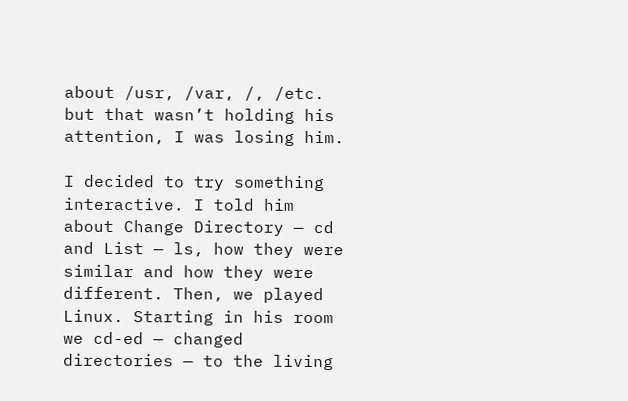about /usr, /var, /, /etc. but that wasn’t holding his attention, I was losing him.

I decided to try something interactive. I told him about Change Directory — cd and List — ls, how they were similar and how they were different. Then, we played Linux. Starting in his room we cd-ed — changed directories — to the living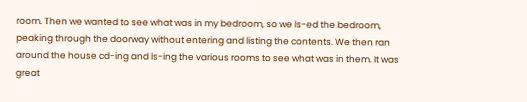room. Then we wanted to see what was in my bedroom, so we ls-ed the bedroom, peaking through the doorway without entering and listing the contents. We then ran around the house cd-ing and ls-ing the various rooms to see what was in them. It was great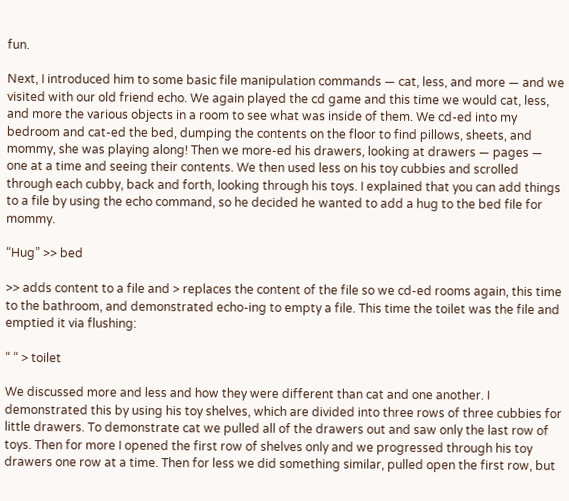fun.

Next, I introduced him to some basic file manipulation commands — cat, less, and more — and we visited with our old friend echo. We again played the cd game and this time we would cat, less, and more the various objects in a room to see what was inside of them. We cd-ed into my bedroom and cat-ed the bed, dumping the contents on the floor to find pillows, sheets, and mommy, she was playing along! Then we more-ed his drawers, looking at drawers — pages — one at a time and seeing their contents. We then used less on his toy cubbies and scrolled through each cubby, back and forth, looking through his toys. I explained that you can add things to a file by using the echo command, so he decided he wanted to add a hug to the bed file for mommy.

“Hug” >> bed

>> adds content to a file and > replaces the content of the file so we cd-ed rooms again, this time to the bathroom, and demonstrated echo-ing to empty a file. This time the toilet was the file and emptied it via flushing:

“ “ > toilet

We discussed more and less and how they were different than cat and one another. I demonstrated this by using his toy shelves, which are divided into three rows of three cubbies for little drawers. To demonstrate cat we pulled all of the drawers out and saw only the last row of toys. Then for more I opened the first row of shelves only and we progressed through his toy drawers one row at a time. Then for less we did something similar, pulled open the first row, but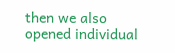then we also opened individual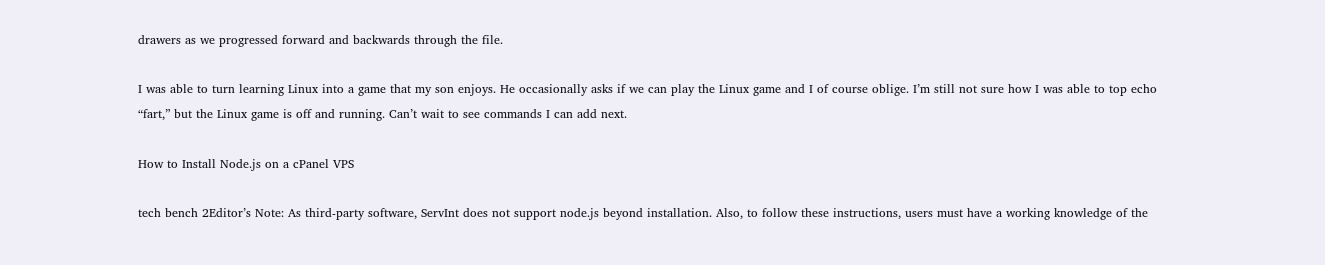drawers as we progressed forward and backwards through the file.

I was able to turn learning Linux into a game that my son enjoys. He occasionally asks if we can play the Linux game and I of course oblige. I’m still not sure how I was able to top echo “fart,” but the Linux game is off and running. Can’t wait to see commands I can add next.

How to Install Node.js on a cPanel VPS

tech bench 2Editor’s Note: As third-party software, ServInt does not support node.js beyond installation. Also, to follow these instructions, users must have a working knowledge of the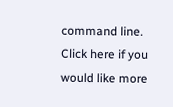command line. Click here if you would like more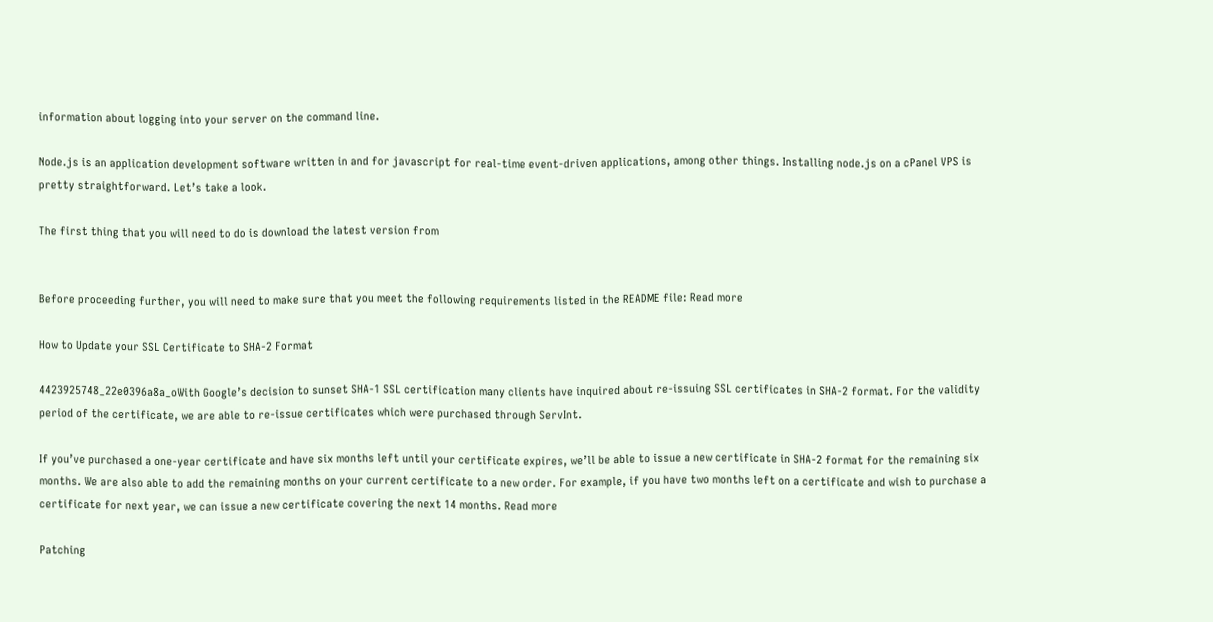information about logging into your server on the command line.

Node.js is an application development software written in and for javascript for real-time event-driven applications, among other things. Installing node.js on a cPanel VPS is pretty straightforward. Let’s take a look.

The first thing that you will need to do is download the latest version from


Before proceeding further, you will need to make sure that you meet the following requirements listed in the README file: Read more

How to Update your SSL Certificate to SHA-2 Format

4423925748_22e0396a8a_oWith Google’s decision to sunset SHA-1 SSL certification many clients have inquired about re-issuing SSL certificates in SHA-2 format. For the validity period of the certificate, we are able to re-issue certificates which were purchased through ServInt.

If you’ve purchased a one-year certificate and have six months left until your certificate expires, we’ll be able to issue a new certificate in SHA-2 format for the remaining six months. We are also able to add the remaining months on your current certificate to a new order. For example, if you have two months left on a certificate and wish to purchase a certificate for next year, we can issue a new certificate covering the next 14 months. Read more

Patching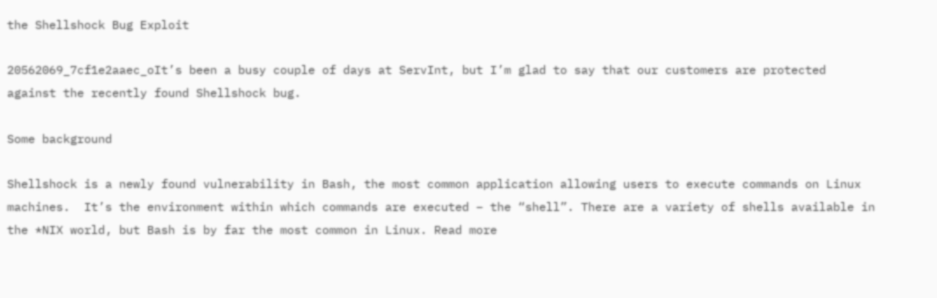the Shellshock Bug Exploit

20562069_7cf1e2aaec_oIt’s been a busy couple of days at ServInt, but I’m glad to say that our customers are protected against the recently found Shellshock bug.

Some background

Shellshock is a newly found vulnerability in Bash, the most common application allowing users to execute commands on Linux machines.  It’s the environment within which commands are executed – the “shell”. There are a variety of shells available in the *NIX world, but Bash is by far the most common in Linux. Read more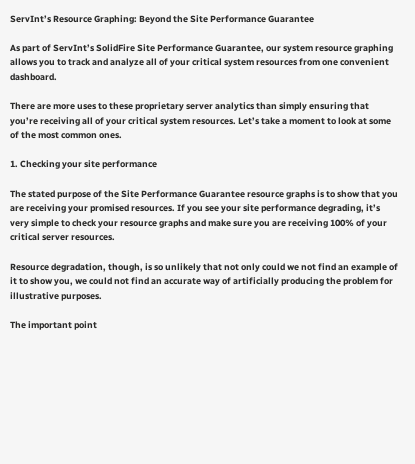ServInt’s Resource Graphing: Beyond the Site Performance Guarantee

As part of ServInt’s SolidFire Site Performance Guarantee, our system resource graphing allows you to track and analyze all of your critical system resources from one convenient dashboard.

There are more uses to these proprietary server analytics than simply ensuring that you’re receiving all of your critical system resources. Let’s take a moment to look at some of the most common ones.

1. Checking your site performance

The stated purpose of the Site Performance Guarantee resource graphs is to show that you are receiving your promised resources. If you see your site performance degrading, it’s very simple to check your resource graphs and make sure you are receiving 100% of your critical server resources.

Resource degradation, though, is so unlikely that not only could we not find an example of it to show you, we could not find an accurate way of artificially producing the problem for illustrative purposes.

The important point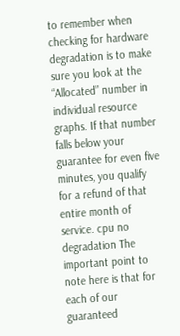to remember when checking for hardware degradation is to make sure you look at the “Allocated” number in individual resource graphs. If that number falls below your guarantee for even five minutes, you qualify for a refund of that entire month of service. cpu no degradation The important point to note here is that for each of our guaranteed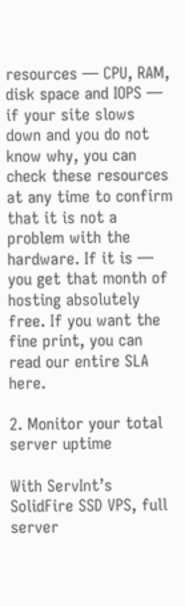resources — CPU, RAM, disk space and IOPS — if your site slows down and you do not know why, you can check these resources at any time to confirm that it is not a problem with the hardware. If it is — you get that month of hosting absolutely free. If you want the fine print, you can read our entire SLA here.

2. Monitor your total server uptime

With ServInt’s SolidFire SSD VPS, full server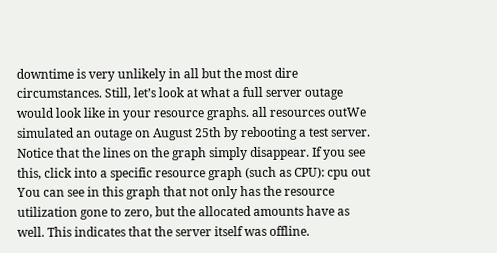downtime is very unlikely in all but the most dire circumstances. Still, let’s look at what a full server outage would look like in your resource graphs. all resources outWe simulated an outage on August 25th by rebooting a test server. Notice that the lines on the graph simply disappear. If you see this, click into a specific resource graph (such as CPU): cpu out You can see in this graph that not only has the resource utilization gone to zero, but the allocated amounts have as well. This indicates that the server itself was offline.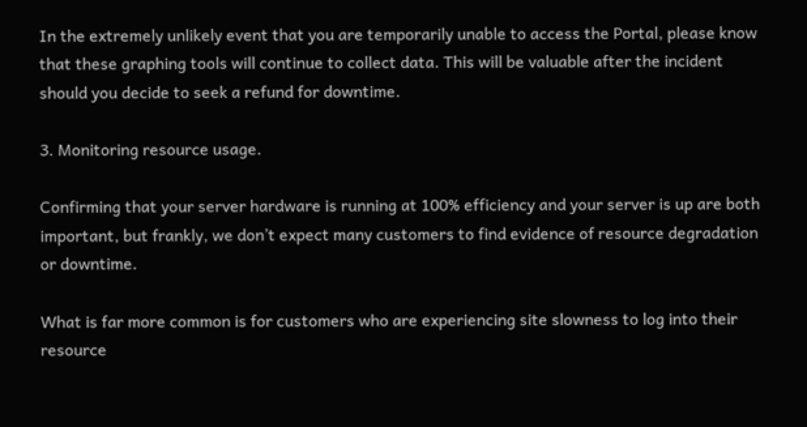In the extremely unlikely event that you are temporarily unable to access the Portal, please know that these graphing tools will continue to collect data. This will be valuable after the incident should you decide to seek a refund for downtime.

3. Monitoring resource usage.

Confirming that your server hardware is running at 100% efficiency and your server is up are both important, but frankly, we don’t expect many customers to find evidence of resource degradation or downtime.

What is far more common is for customers who are experiencing site slowness to log into their resource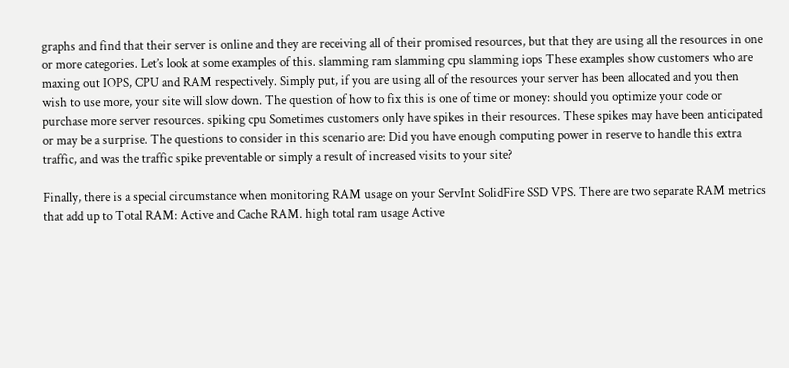graphs and find that their server is online and they are receiving all of their promised resources, but that they are using all the resources in one or more categories. Let’s look at some examples of this. slamming ram slamming cpu slamming iops These examples show customers who are maxing out IOPS, CPU and RAM respectively. Simply put, if you are using all of the resources your server has been allocated and you then wish to use more, your site will slow down. The question of how to fix this is one of time or money: should you optimize your code or purchase more server resources. spiking cpu Sometimes customers only have spikes in their resources. These spikes may have been anticipated or may be a surprise. The questions to consider in this scenario are: Did you have enough computing power in reserve to handle this extra traffic, and was the traffic spike preventable or simply a result of increased visits to your site?

Finally, there is a special circumstance when monitoring RAM usage on your ServInt SolidFire SSD VPS. There are two separate RAM metrics that add up to Total RAM: Active and Cache RAM. high total ram usage Active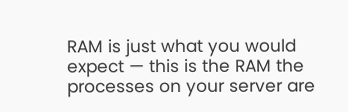RAM is just what you would expect — this is the RAM the processes on your server are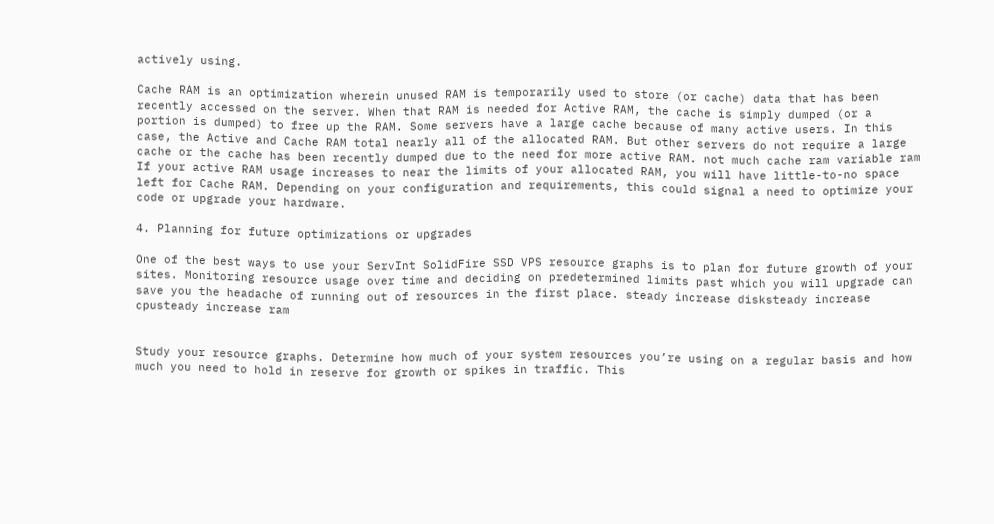actively using.

Cache RAM is an optimization wherein unused RAM is temporarily used to store (or cache) data that has been recently accessed on the server. When that RAM is needed for Active RAM, the cache is simply dumped (or a portion is dumped) to free up the RAM. Some servers have a large cache because of many active users. In this case, the Active and Cache RAM total nearly all of the allocated RAM. But other servers do not require a large cache or the cache has been recently dumped due to the need for more active RAM. not much cache ram variable ram If your active RAM usage increases to near the limits of your allocated RAM, you will have little-to-no space left for Cache RAM. Depending on your configuration and requirements, this could signal a need to optimize your code or upgrade your hardware.

4. Planning for future optimizations or upgrades

One of the best ways to use your ServInt SolidFire SSD VPS resource graphs is to plan for future growth of your sites. Monitoring resource usage over time and deciding on predetermined limits past which you will upgrade can save you the headache of running out of resources in the first place. steady increase disksteady increase cpusteady increase ram


Study your resource graphs. Determine how much of your system resources you’re using on a regular basis and how much you need to hold in reserve for growth or spikes in traffic. This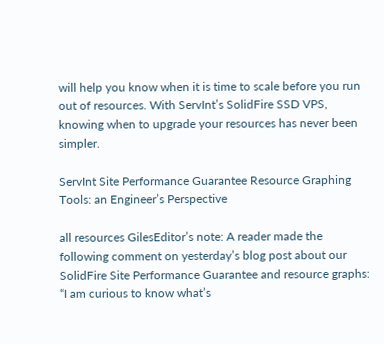will help you know when it is time to scale before you run out of resources. With ServInt’s SolidFire SSD VPS, knowing when to upgrade your resources has never been simpler.

ServInt Site Performance Guarantee Resource Graphing Tools: an Engineer’s Perspective

all resources GilesEditor’s note: A reader made the following comment on yesterday’s blog post about our SolidFire Site Performance Guarantee and resource graphs: “I am curious to know what’s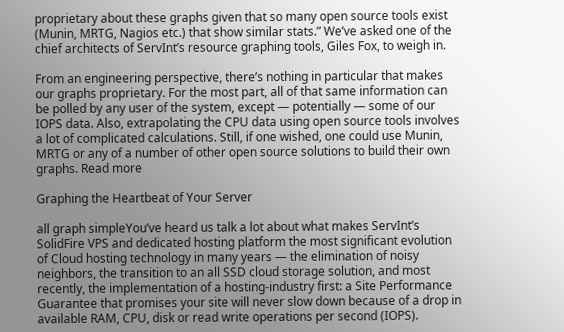proprietary about these graphs given that so many open source tools exist (Munin, MRTG, Nagios etc.) that show similar stats.” We’ve asked one of the chief architects of ServInt’s resource graphing tools, Giles Fox, to weigh in.

From an engineering perspective, there’s nothing in particular that makes our graphs proprietary. For the most part, all of that same information can be polled by any user of the system, except — potentially — some of our IOPS data. Also, extrapolating the CPU data using open source tools involves a lot of complicated calculations. Still, if one wished, one could use Munin, MRTG or any of a number of other open source solutions to build their own graphs. Read more

Graphing the Heartbeat of Your Server

all graph simpleYou’ve heard us talk a lot about what makes ServInt’s SolidFire VPS and dedicated hosting platform the most significant evolution of Cloud hosting technology in many years — the elimination of noisy neighbors, the transition to an all SSD cloud storage solution, and most recently, the implementation of a hosting-industry first: a Site Performance Guarantee that promises your site will never slow down because of a drop in available RAM, CPU, disk or read write operations per second (IOPS).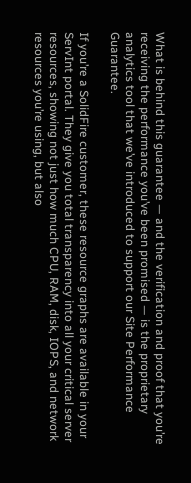What is behind this guarantee — and the verification and proof that you’re receiving the performance you’ve been promised — is the proprietary analytics tool that we’ve introduced to support our Site Performance Guarantee.

If you’re a SolidFire customer, these resource graphs are available in your ServInt portal. They give you total transparency into all your critical server resources, showing not just how much CPU, RAM, disk, IOPS, and network resources you’re using, but also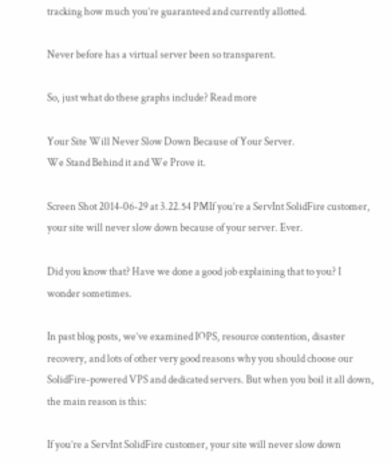tracking how much you’re guaranteed and currently allotted.

Never before has a virtual server been so transparent.

So, just what do these graphs include? Read more

Your Site Will Never Slow Down Because of Your Server.
We Stand Behind it and We Prove it.

Screen Shot 2014-06-29 at 3.22.54 PMIf you’re a ServInt SolidFire customer, your site will never slow down because of your server. Ever.

Did you know that? Have we done a good job explaining that to you? I wonder sometimes.

In past blog posts, we’ve examined IOPS, resource contention, disaster recovery, and lots of other very good reasons why you should choose our SolidFire-powered VPS and dedicated servers. But when you boil it all down, the main reason is this:

If you’re a ServInt SolidFire customer, your site will never slow down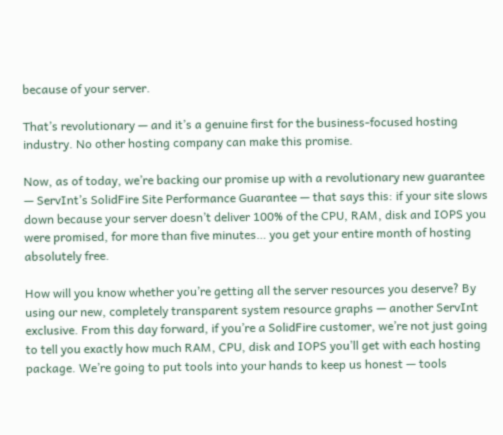because of your server.

That’s revolutionary — and it’s a genuine first for the business-focused hosting industry. No other hosting company can make this promise.

Now, as of today, we’re backing our promise up with a revolutionary new guarantee — ServInt’s SolidFire Site Performance Guarantee — that says this: if your site slows down because your server doesn’t deliver 100% of the CPU, RAM, disk and IOPS you were promised, for more than five minutes… you get your entire month of hosting absolutely free.

How will you know whether you’re getting all the server resources you deserve? By using our new, completely transparent system resource graphs — another ServInt exclusive. From this day forward, if you’re a SolidFire customer, we’re not just going to tell you exactly how much RAM, CPU, disk and IOPS you’ll get with each hosting package. We’re going to put tools into your hands to keep us honest — tools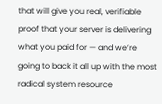that will give you real, verifiable proof that your server is delivering what you paid for — and we’re going to back it all up with the most radical system resource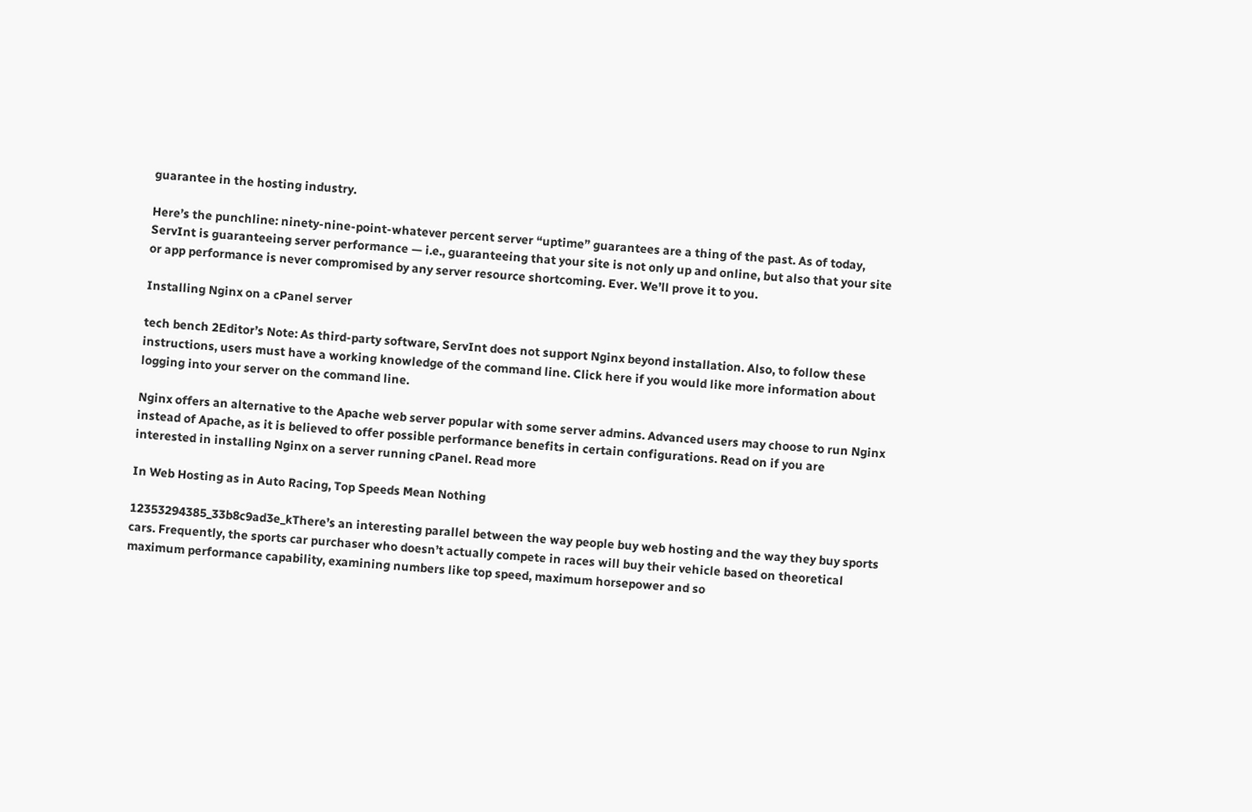guarantee in the hosting industry.

Here’s the punchline: ninety-nine-point-whatever percent server “uptime” guarantees are a thing of the past. As of today, ServInt is guaranteeing server performance — i.e., guaranteeing that your site is not only up and online, but also that your site or app performance is never compromised by any server resource shortcoming. Ever. We’ll prove it to you.

Installing Nginx on a cPanel server

tech bench 2Editor’s Note: As third-party software, ServInt does not support Nginx beyond installation. Also, to follow these instructions, users must have a working knowledge of the command line. Click here if you would like more information about logging into your server on the command line.

Nginx offers an alternative to the Apache web server popular with some server admins. Advanced users may choose to run Nginx instead of Apache, as it is believed to offer possible performance benefits in certain configurations. Read on if you are interested in installing Nginx on a server running cPanel. Read more

In Web Hosting as in Auto Racing, Top Speeds Mean Nothing

12353294385_33b8c9ad3e_kThere’s an interesting parallel between the way people buy web hosting and the way they buy sports cars. Frequently, the sports car purchaser who doesn’t actually compete in races will buy their vehicle based on theoretical maximum performance capability, examining numbers like top speed, maximum horsepower and so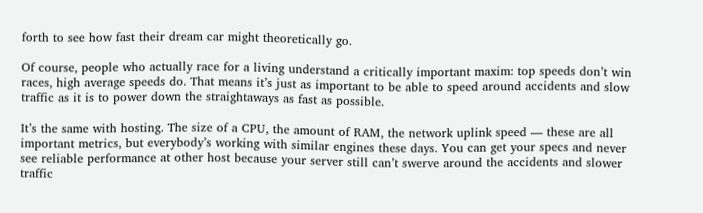forth to see how fast their dream car might theoretically go.

Of course, people who actually race for a living understand a critically important maxim: top speeds don’t win races, high average speeds do. That means it’s just as important to be able to speed around accidents and slow traffic as it is to power down the straightaways as fast as possible.

It’s the same with hosting. The size of a CPU, the amount of RAM, the network uplink speed — these are all important metrics, but everybody’s working with similar engines these days. You can get your specs and never see reliable performance at other host because your server still can’t swerve around the accidents and slower traffic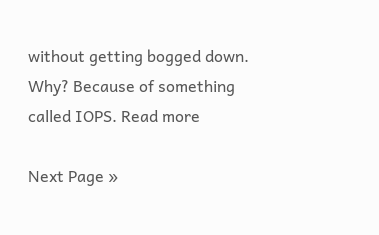without getting bogged down. Why? Because of something called IOPS. Read more

Next Page »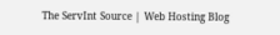The ServInt Source | Web Hosting Blog